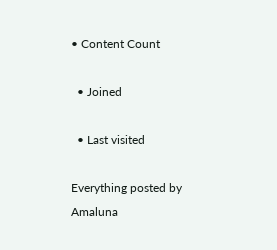• Content Count

  • Joined

  • Last visited

Everything posted by Amaluna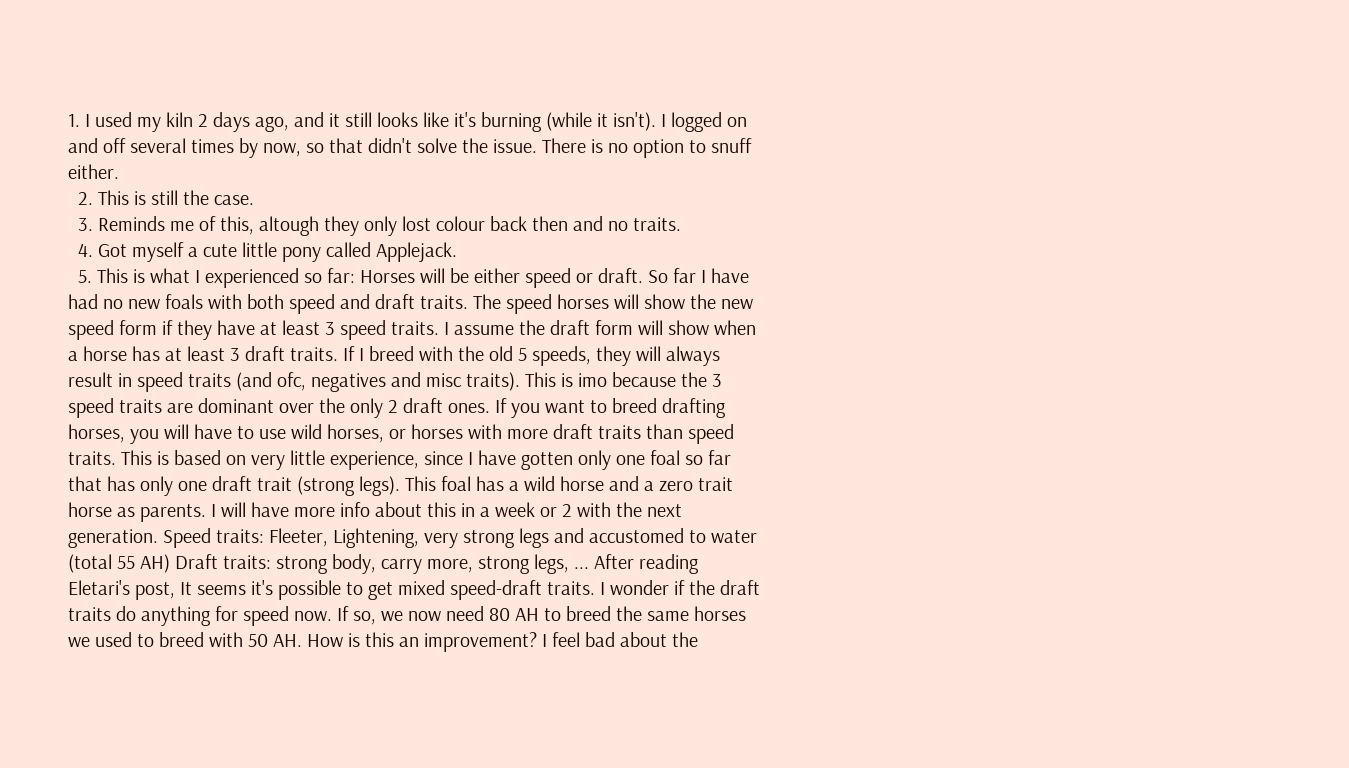1. I used my kiln 2 days ago, and it still looks like it's burning (while it isn't). I logged on and off several times by now, so that didn't solve the issue. There is no option to snuff either.
  2. This is still the case.
  3. Reminds me of this, altough they only lost colour back then and no traits.
  4. Got myself a cute little pony called Applejack.
  5. This is what I experienced so far: Horses will be either speed or draft. So far I have had no new foals with both speed and draft traits. The speed horses will show the new speed form if they have at least 3 speed traits. I assume the draft form will show when a horse has at least 3 draft traits. If I breed with the old 5 speeds, they will always result in speed traits (and ofc, negatives and misc traits). This is imo because the 3 speed traits are dominant over the only 2 draft ones. If you want to breed drafting horses, you will have to use wild horses, or horses with more draft traits than speed traits. This is based on very little experience, since I have gotten only one foal so far that has only one draft trait (strong legs). This foal has a wild horse and a zero trait horse as parents. I will have more info about this in a week or 2 with the next generation. Speed traits: Fleeter, Lightening, very strong legs and accustomed to water (total 55 AH) Draft traits: strong body, carry more, strong legs, ... After reading Eletari's post, It seems it's possible to get mixed speed-draft traits. I wonder if the draft traits do anything for speed now. If so, we now need 80 AH to breed the same horses we used to breed with 50 AH. How is this an improvement? I feel bad about the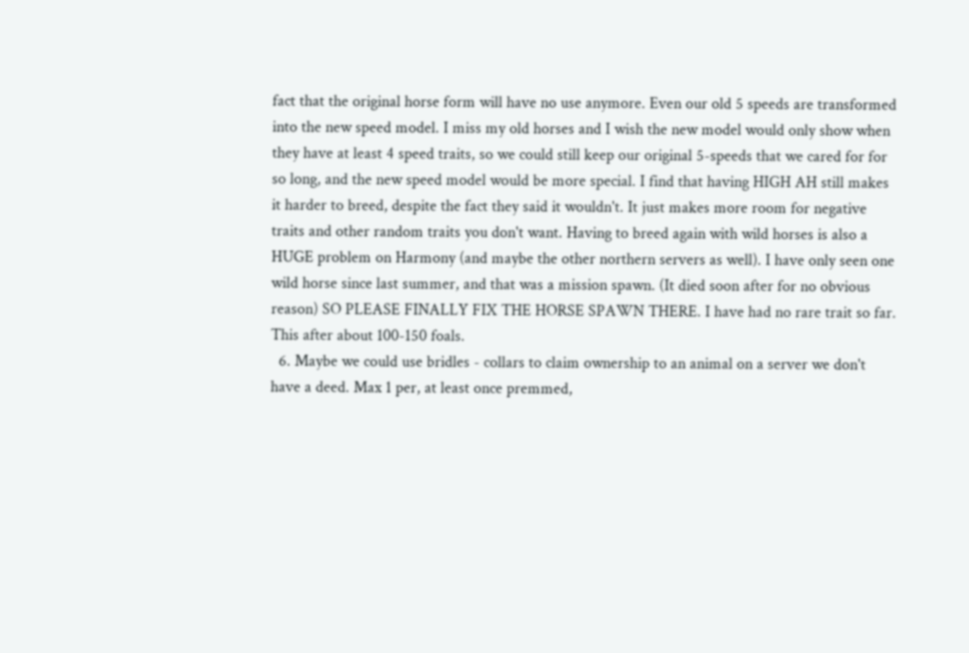fact that the original horse form will have no use anymore. Even our old 5 speeds are transformed into the new speed model. I miss my old horses and I wish the new model would only show when they have at least 4 speed traits, so we could still keep our original 5-speeds that we cared for for so long, and the new speed model would be more special. I find that having HIGH AH still makes it harder to breed, despite the fact they said it wouldn't. It just makes more room for negative traits and other random traits you don't want. Having to breed again with wild horses is also a HUGE problem on Harmony (and maybe the other northern servers as well). I have only seen one wild horse since last summer, and that was a mission spawn. (It died soon after for no obvious reason) SO PLEASE FINALLY FIX THE HORSE SPAWN THERE. I have had no rare trait so far. This after about 100-150 foals.
  6. Maybe we could use bridles - collars to claim ownership to an animal on a server we don't have a deed. Max 1 per, at least once premmed,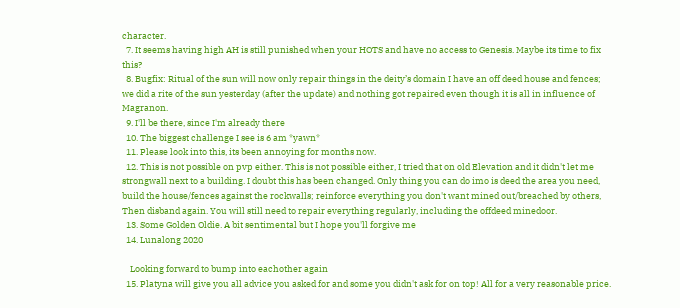character.
  7. It seems having high AH is still punished when your HOTS and have no access to Genesis. Maybe its time to fix this?
  8. Bugfix: Ritual of the sun will now only repair things in the deity’s domain I have an off deed house and fences; we did a rite of the sun yesterday (after the update) and nothing got repaired even though it is all in influence of Magranon.
  9. I'll be there, since I'm already there
  10. The biggest challenge I see is 6 am *yawn*
  11. Please look into this, its been annoying for months now.
  12. This is not possible on pvp either. This is not possible either, I tried that on old Elevation and it didn't let me strongwall next to a building. I doubt this has been changed. Only thing you can do imo is deed the area you need, build the house/fences against the rockwalls; reinforce everything you don't want mined out/breached by others, Then disband again. You will still need to repair everything regularly, including the offdeed minedoor.
  13. Some Golden Oldie. A bit sentimental but I hope you'll forgive me
  14. Lunalong 2020

    Looking forward to bump into eachother again
  15. Platyna will give you all advice you asked for and some you didn't ask for on top! All for a very reasonable price.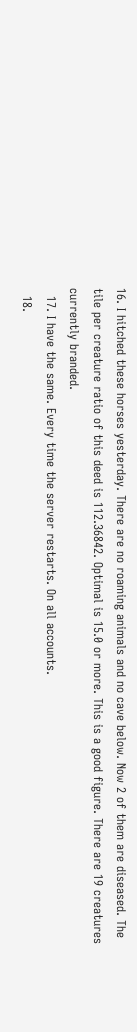16. I hitched these horses yesterday. There are no roaming animals and no cave below. Now 2 of them are diseased. The tile per creature ratio of this deed is 112.36842. Optimal is 15.0 or more. This is a good figure. There are 19 creatures currently branded.
  17. I have the same. Every time the server restarts. On all accounts.
  18.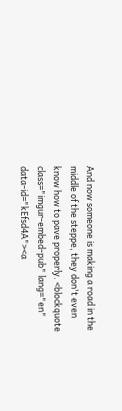And now someone is making a road in the middle of the steppe, they don't even know how to pave properly. <blockquote class="imgur-embed-pub" lang="en" data-id="kEfsd4A"><a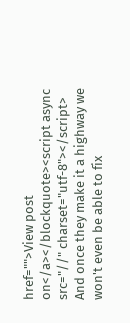href="">View post on</a></blockquote><script async src="//" charset="utf-8"></script> And once they make it a highway we won't even be able to fix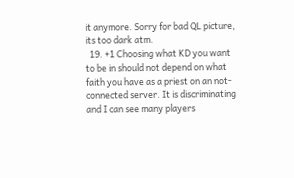it anymore. Sorry for bad QL picture, its too dark atm.
  19. +1 Choosing what KD you want to be in should not depend on what faith you have as a priest on an not-connected server. It is discriminating and I can see many players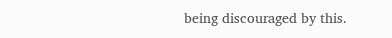being discouraged by this.